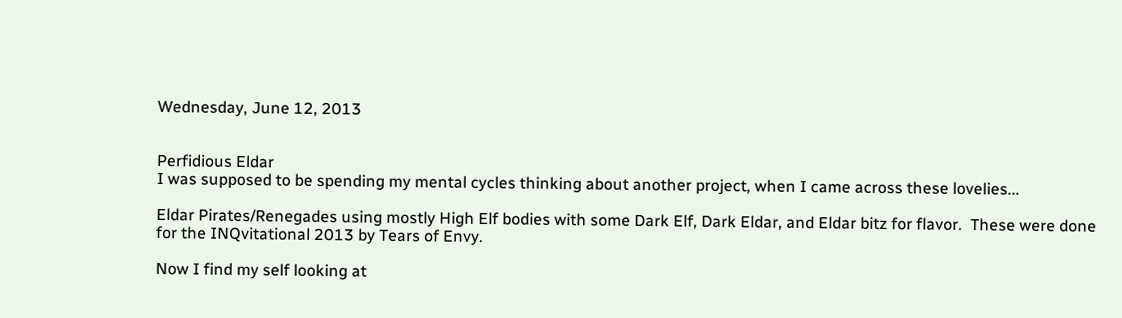Wednesday, June 12, 2013


Perfidious Eldar
I was supposed to be spending my mental cycles thinking about another project, when I came across these lovelies...

Eldar Pirates/Renegades using mostly High Elf bodies with some Dark Elf, Dark Eldar, and Eldar bitz for flavor.  These were done for the INQvitational 2013 by Tears of Envy.

Now I find my self looking at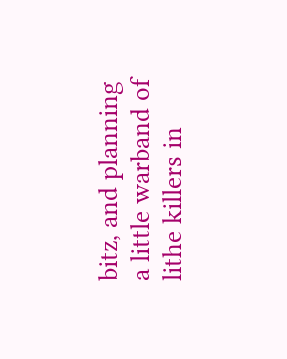bitz, and planning a little warband of lithe killers in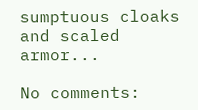sumptuous cloaks and scaled armor...

No comments: